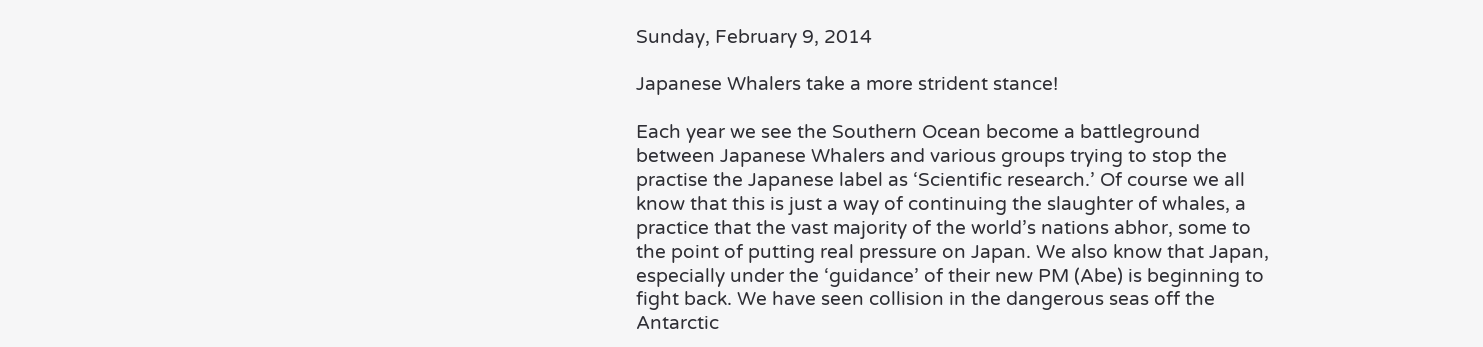Sunday, February 9, 2014

Japanese Whalers take a more strident stance!

Each year we see the Southern Ocean become a battleground between Japanese Whalers and various groups trying to stop the practise the Japanese label as ‘Scientific research.’ Of course we all know that this is just a way of continuing the slaughter of whales, a practice that the vast majority of the world’s nations abhor, some to the point of putting real pressure on Japan. We also know that Japan, especially under the ‘guidance’ of their new PM (Abe) is beginning to fight back. We have seen collision in the dangerous seas off the Antarctic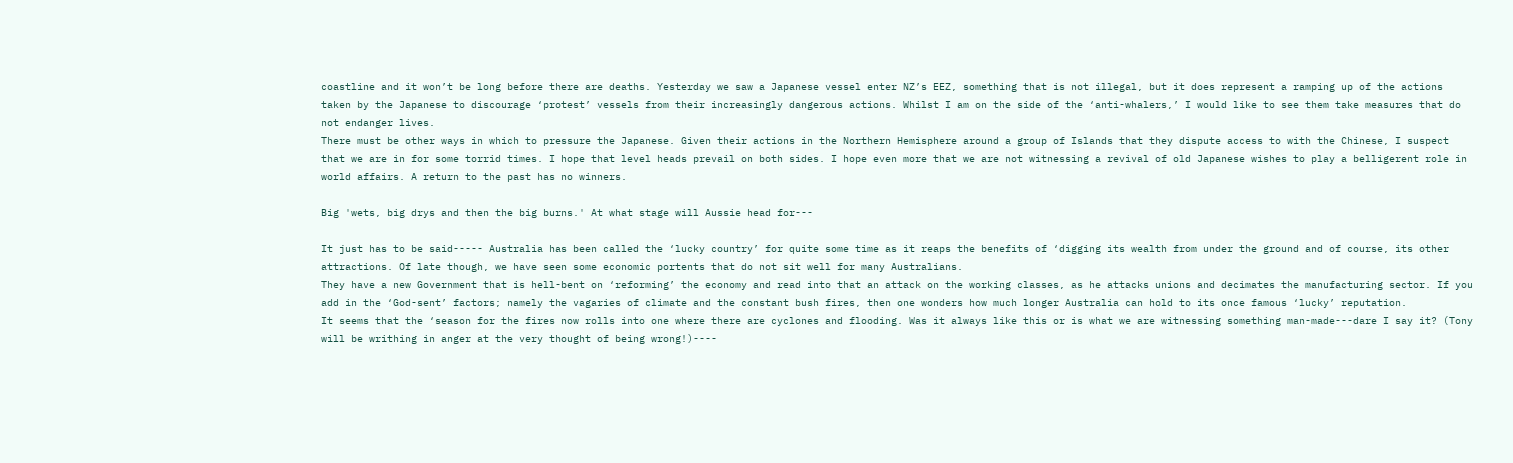coastline and it won’t be long before there are deaths. Yesterday we saw a Japanese vessel enter NZ’s EEZ, something that is not illegal, but it does represent a ramping up of the actions taken by the Japanese to discourage ‘protest’ vessels from their increasingly dangerous actions. Whilst I am on the side of the ‘anti-whalers,’ I would like to see them take measures that do not endanger lives.
There must be other ways in which to pressure the Japanese. Given their actions in the Northern Hemisphere around a group of Islands that they dispute access to with the Chinese, I suspect that we are in for some torrid times. I hope that level heads prevail on both sides. I hope even more that we are not witnessing a revival of old Japanese wishes to play a belligerent role in world affairs. A return to the past has no winners.

Big 'wets, big drys and then the big burns.' At what stage will Aussie head for---

It just has to be said----- Australia has been called the ‘lucky country’ for quite some time as it reaps the benefits of ‘digging its wealth from under the ground and of course, its other attractions. Of late though, we have seen some economic portents that do not sit well for many Australians.
They have a new Government that is hell-bent on ‘reforming’ the economy and read into that an attack on the working classes, as he attacks unions and decimates the manufacturing sector. If you add in the ‘God-sent’ factors; namely the vagaries of climate and the constant bush fires, then one wonders how much longer Australia can hold to its once famous ‘lucky’ reputation.
It seems that the ‘season for the fires now rolls into one where there are cyclones and flooding. Was it always like this or is what we are witnessing something man-made---dare I say it? (Tony will be writhing in anger at the very thought of being wrong!)----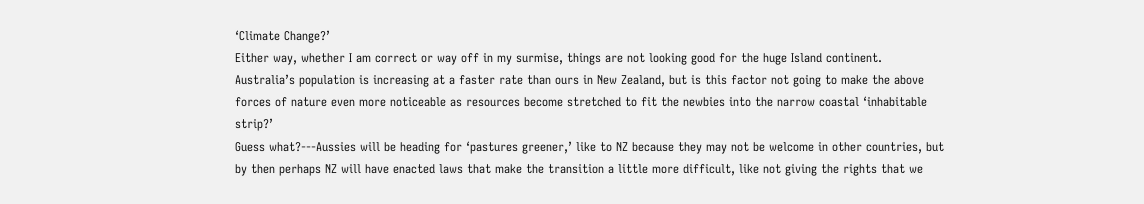‘Climate Change?’
Either way, whether I am correct or way off in my surmise, things are not looking good for the huge Island continent. Australia’s population is increasing at a faster rate than ours in New Zealand, but is this factor not going to make the above forces of nature even more noticeable as resources become stretched to fit the newbies into the narrow coastal ‘inhabitable strip?’
Guess what?---Aussies will be heading for ‘pastures greener,’ like to NZ because they may not be welcome in other countries, but by then perhaps NZ will have enacted laws that make the transition a little more difficult, like not giving the rights that we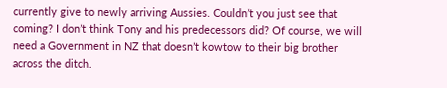currently give to newly arriving Aussies. Couldn’t you just see that coming? I don’t think Tony and his predecessors did? Of course, we will need a Government in NZ that doesn’t kowtow to their big brother across the ditch.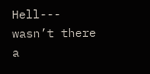Hell--- wasn’t there a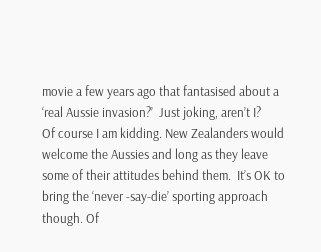movie a few years ago that fantasised about a ‘real Aussie invasion?’  Just joking, aren’t I?
Of course I am kidding. New Zealanders would welcome the Aussies and long as they leave some of their attitudes behind them.  It’s OK to bring the ‘never -say-die’ sporting approach though. Of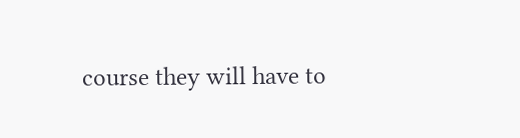course they will have to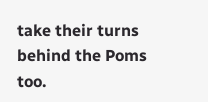take their turns behind the Poms too.